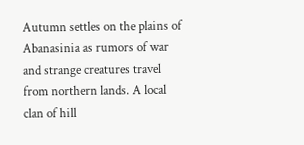Autumn settles on the plains of Abanasinia as rumors of war and strange creatures travel from northern lands. A local clan of hill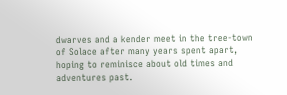dwarves and a kender meet in the tree-town of Solace after many years spent apart, hoping to reminisce about old times and adventures past.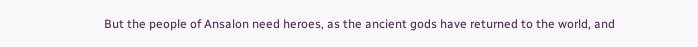But the people of Ansalon need heroes, as the ancient gods have returned to the world, and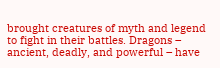brought creatures of myth and legend to fight in their battles. Dragons – ancient, deadly, and powerful – have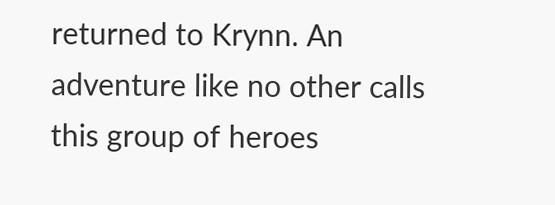returned to Krynn. An adventure like no other calls this group of heroes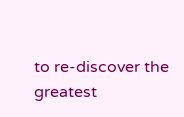to re-discover the greatest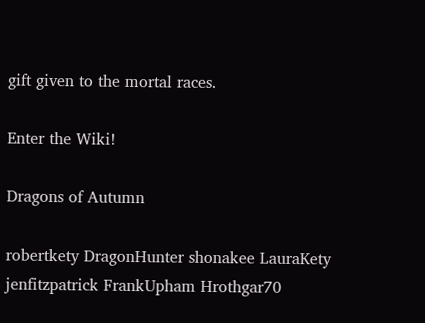gift given to the mortal races.

Enter the Wiki!

Dragons of Autumn

robertkety DragonHunter shonakee LauraKety jenfitzpatrick FrankUpham Hrothgar70